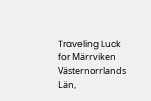Traveling Luck for Märrviken Västernorrlands Län,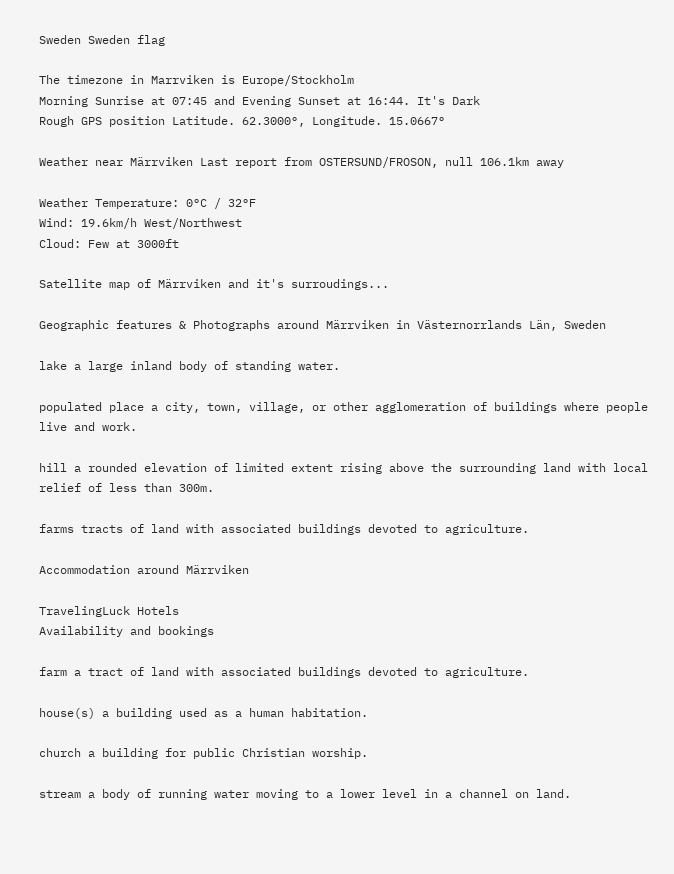Sweden Sweden flag

The timezone in Marrviken is Europe/Stockholm
Morning Sunrise at 07:45 and Evening Sunset at 16:44. It's Dark
Rough GPS position Latitude. 62.3000°, Longitude. 15.0667°

Weather near Märrviken Last report from OSTERSUND/FROSON, null 106.1km away

Weather Temperature: 0°C / 32°F
Wind: 19.6km/h West/Northwest
Cloud: Few at 3000ft

Satellite map of Märrviken and it's surroudings...

Geographic features & Photographs around Märrviken in Västernorrlands Län, Sweden

lake a large inland body of standing water.

populated place a city, town, village, or other agglomeration of buildings where people live and work.

hill a rounded elevation of limited extent rising above the surrounding land with local relief of less than 300m.

farms tracts of land with associated buildings devoted to agriculture.

Accommodation around Märrviken

TravelingLuck Hotels
Availability and bookings

farm a tract of land with associated buildings devoted to agriculture.

house(s) a building used as a human habitation.

church a building for public Christian worship.

stream a body of running water moving to a lower level in a channel on land.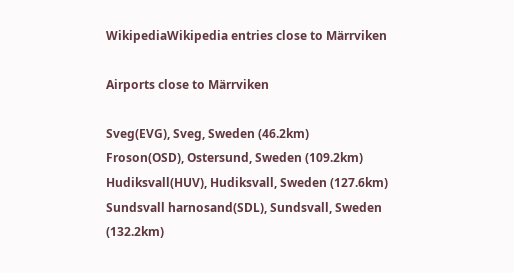WikipediaWikipedia entries close to Märrviken

Airports close to Märrviken

Sveg(EVG), Sveg, Sweden (46.2km)
Froson(OSD), Ostersund, Sweden (109.2km)
Hudiksvall(HUV), Hudiksvall, Sweden (127.6km)
Sundsvall harnosand(SDL), Sundsvall, Sweden (132.2km)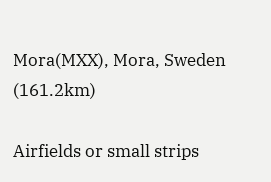Mora(MXX), Mora, Sweden (161.2km)

Airfields or small strips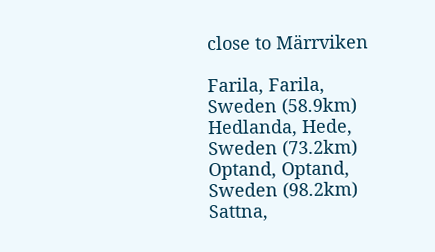close to Märrviken

Farila, Farila, Sweden (58.9km)
Hedlanda, Hede, Sweden (73.2km)
Optand, Optand, Sweden (98.2km)
Sattna,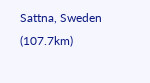Sattna, Sweden (107.7km)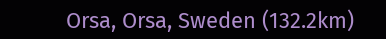Orsa, Orsa, Sweden (132.2km)